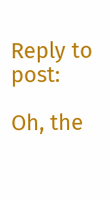Reply to post:

Oh, the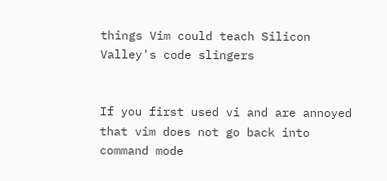things Vim could teach Silicon Valley's code slingers


If you first used vi and are annoyed that vim does not go back into command mode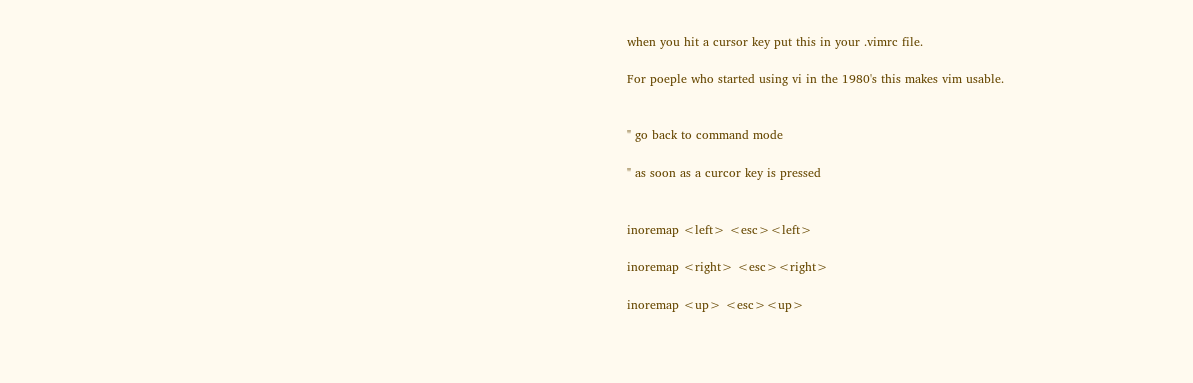when you hit a cursor key put this in your .vimrc file.

For poeple who started using vi in the 1980's this makes vim usable.


" go back to command mode

" as soon as a curcor key is pressed


inoremap <left> <esc><left>

inoremap <right> <esc><right>

inoremap <up> <esc><up>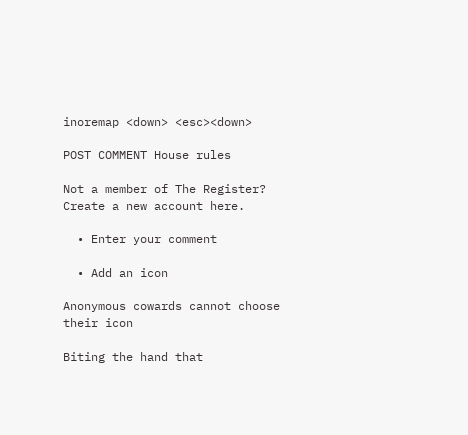inoremap <down> <esc><down>

POST COMMENT House rules

Not a member of The Register? Create a new account here.

  • Enter your comment

  • Add an icon

Anonymous cowards cannot choose their icon

Biting the hand that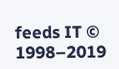feeds IT © 1998–2019